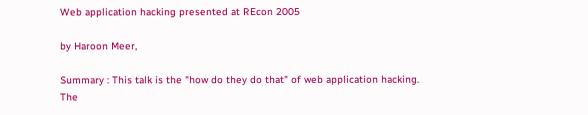Web application hacking presented at REcon 2005

by Haroon Meer,

Summary : This talk is the "how do they do that" of web application hacking. The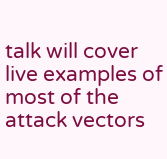talk will cover live examples of most of the attack vectors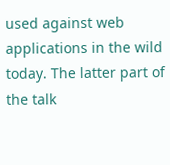used against web applications in the wild today. The latter part of the talk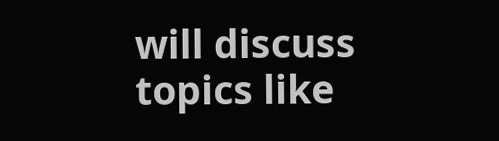will discuss topics like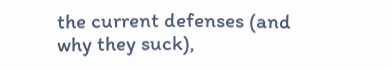the current defenses (and why they suck),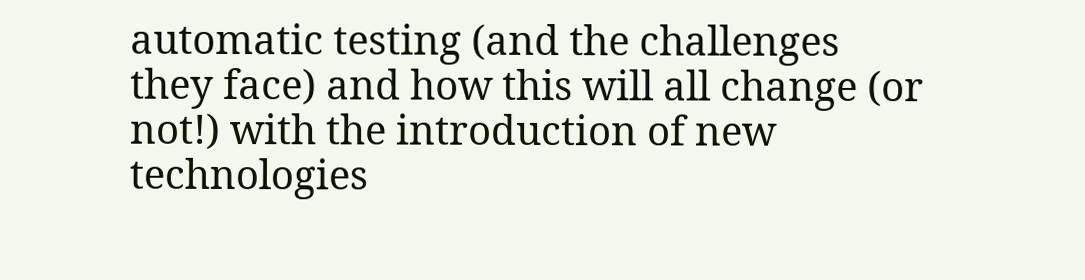automatic testing (and the challenges they face) and how this will all change (or not!) with the introduction of new technologies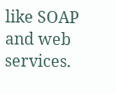like SOAP and web services.